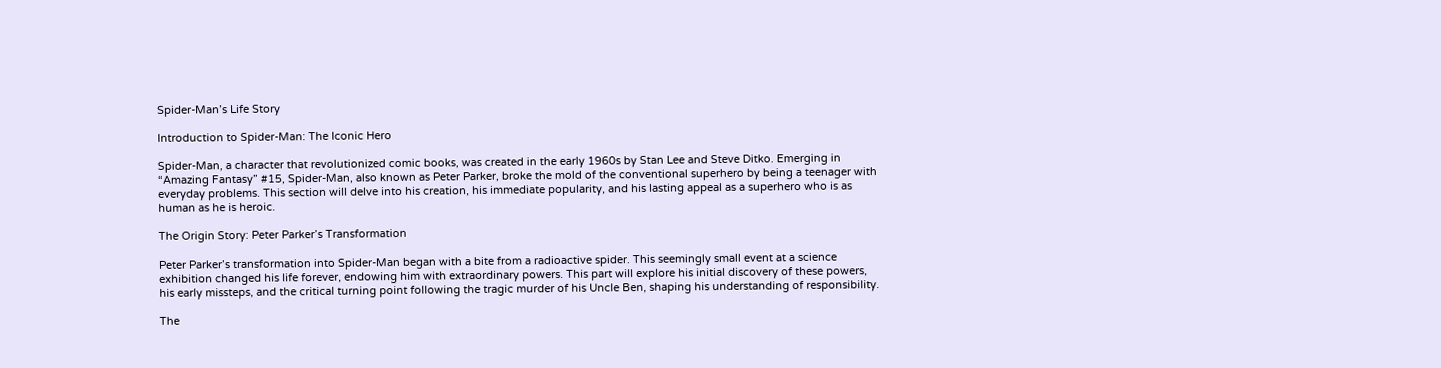Spider-Man’s Life Story

Introduction to Spider-Man: The Iconic Hero

Spider-Man, a character that revolutionized comic books, was created in the early 1960s by Stan Lee and Steve Ditko. Emerging in “Amazing Fantasy” #15, Spider-Man, also known as Peter Parker, broke the mold of the conventional superhero by being a teenager with everyday problems. This section will delve into his creation, his immediate popularity, and his lasting appeal as a superhero who is as human as he is heroic.

The Origin Story: Peter Parker’s Transformation

Peter Parker’s transformation into Spider-Man began with a bite from a radioactive spider. This seemingly small event at a science exhibition changed his life forever, endowing him with extraordinary powers. This part will explore his initial discovery of these powers, his early missteps, and the critical turning point following the tragic murder of his Uncle Ben, shaping his understanding of responsibility.

The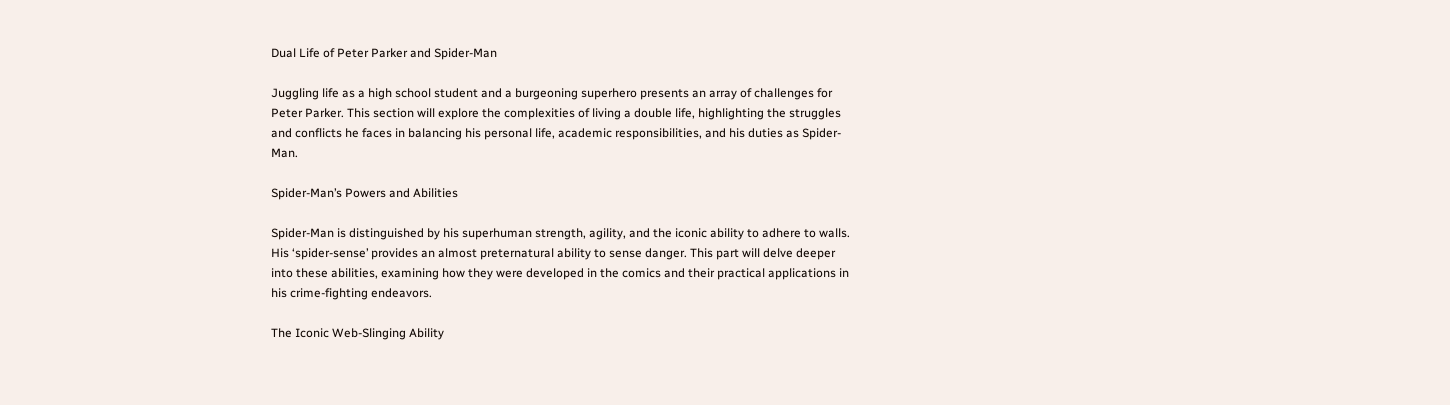Dual Life of Peter Parker and Spider-Man

Juggling life as a high school student and a burgeoning superhero presents an array of challenges for Peter Parker. This section will explore the complexities of living a double life, highlighting the struggles and conflicts he faces in balancing his personal life, academic responsibilities, and his duties as Spider-Man.

Spider-Man’s Powers and Abilities

Spider-Man is distinguished by his superhuman strength, agility, and the iconic ability to adhere to walls. His ‘spider-sense’ provides an almost preternatural ability to sense danger. This part will delve deeper into these abilities, examining how they were developed in the comics and their practical applications in his crime-fighting endeavors.

The Iconic Web-Slinging Ability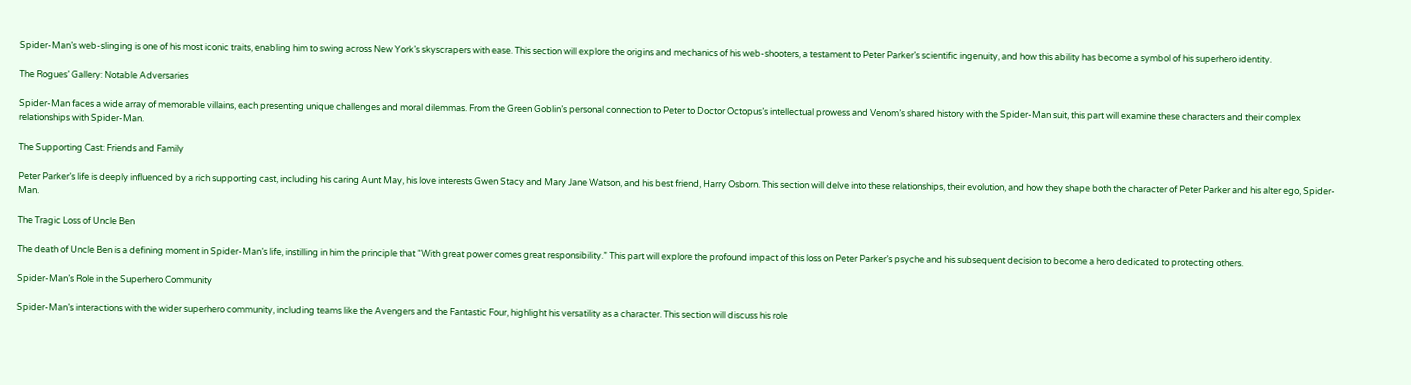Spider-Man’s web-slinging is one of his most iconic traits, enabling him to swing across New York’s skyscrapers with ease. This section will explore the origins and mechanics of his web-shooters, a testament to Peter Parker’s scientific ingenuity, and how this ability has become a symbol of his superhero identity.

The Rogues’ Gallery: Notable Adversaries

Spider-Man faces a wide array of memorable villains, each presenting unique challenges and moral dilemmas. From the Green Goblin’s personal connection to Peter to Doctor Octopus’s intellectual prowess and Venom’s shared history with the Spider-Man suit, this part will examine these characters and their complex relationships with Spider-Man.

The Supporting Cast: Friends and Family

Peter Parker’s life is deeply influenced by a rich supporting cast, including his caring Aunt May, his love interests Gwen Stacy and Mary Jane Watson, and his best friend, Harry Osborn. This section will delve into these relationships, their evolution, and how they shape both the character of Peter Parker and his alter ego, Spider-Man.

The Tragic Loss of Uncle Ben

The death of Uncle Ben is a defining moment in Spider-Man’s life, instilling in him the principle that “With great power comes great responsibility.” This part will explore the profound impact of this loss on Peter Parker’s psyche and his subsequent decision to become a hero dedicated to protecting others.

Spider-Man’s Role in the Superhero Community

Spider-Man’s interactions with the wider superhero community, including teams like the Avengers and the Fantastic Four, highlight his versatility as a character. This section will discuss his role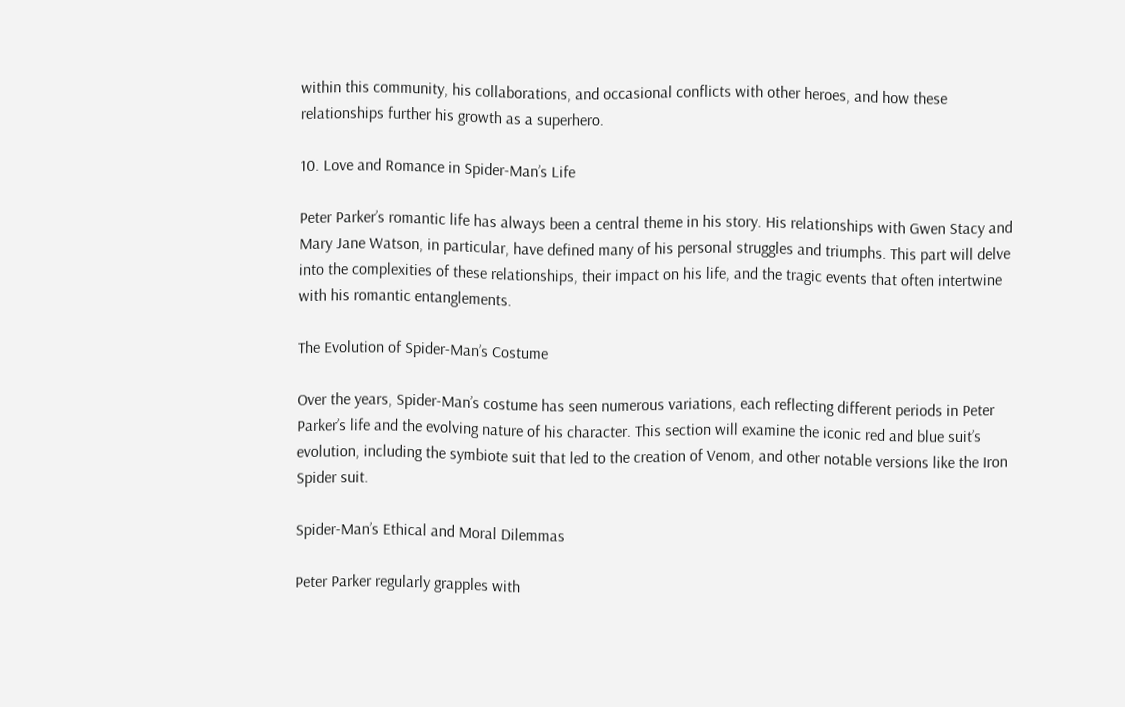within this community, his collaborations, and occasional conflicts with other heroes, and how these relationships further his growth as a superhero.

10. Love and Romance in Spider-Man’s Life

Peter Parker’s romantic life has always been a central theme in his story. His relationships with Gwen Stacy and Mary Jane Watson, in particular, have defined many of his personal struggles and triumphs. This part will delve into the complexities of these relationships, their impact on his life, and the tragic events that often intertwine with his romantic entanglements.

The Evolution of Spider-Man’s Costume

Over the years, Spider-Man’s costume has seen numerous variations, each reflecting different periods in Peter Parker’s life and the evolving nature of his character. This section will examine the iconic red and blue suit’s evolution, including the symbiote suit that led to the creation of Venom, and other notable versions like the Iron Spider suit.

Spider-Man’s Ethical and Moral Dilemmas

Peter Parker regularly grapples with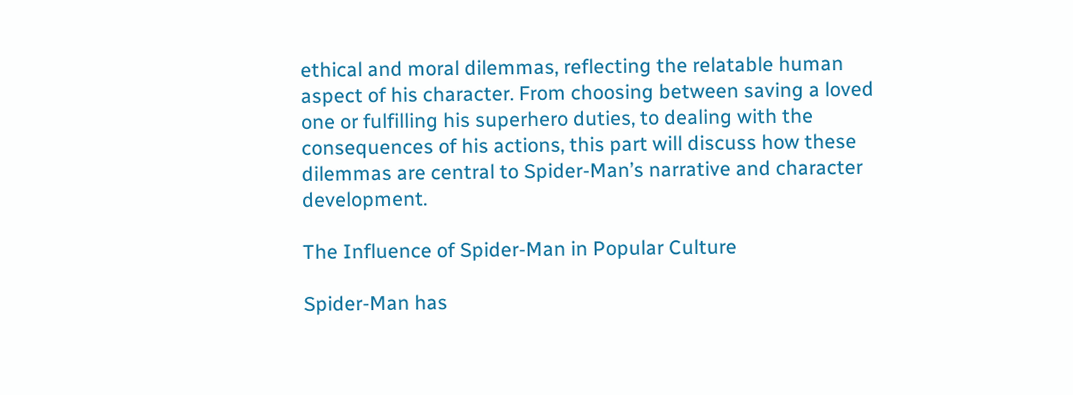ethical and moral dilemmas, reflecting the relatable human aspect of his character. From choosing between saving a loved one or fulfilling his superhero duties, to dealing with the consequences of his actions, this part will discuss how these dilemmas are central to Spider-Man’s narrative and character development.

The Influence of Spider-Man in Popular Culture

Spider-Man has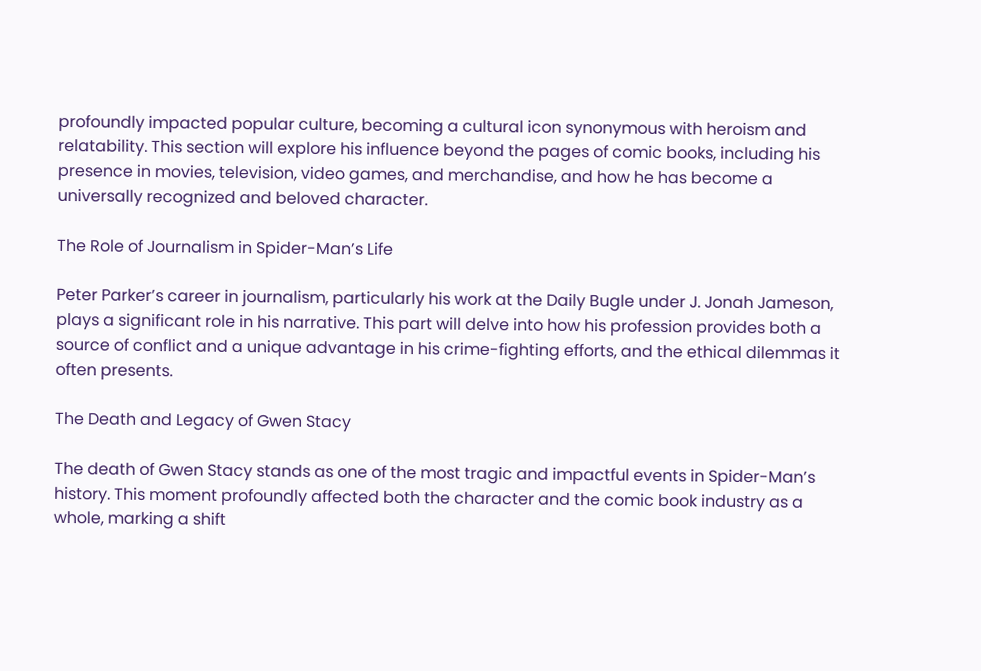profoundly impacted popular culture, becoming a cultural icon synonymous with heroism and relatability. This section will explore his influence beyond the pages of comic books, including his presence in movies, television, video games, and merchandise, and how he has become a universally recognized and beloved character.

The Role of Journalism in Spider-Man’s Life

Peter Parker’s career in journalism, particularly his work at the Daily Bugle under J. Jonah Jameson, plays a significant role in his narrative. This part will delve into how his profession provides both a source of conflict and a unique advantage in his crime-fighting efforts, and the ethical dilemmas it often presents.

The Death and Legacy of Gwen Stacy

The death of Gwen Stacy stands as one of the most tragic and impactful events in Spider-Man’s history. This moment profoundly affected both the character and the comic book industry as a whole, marking a shift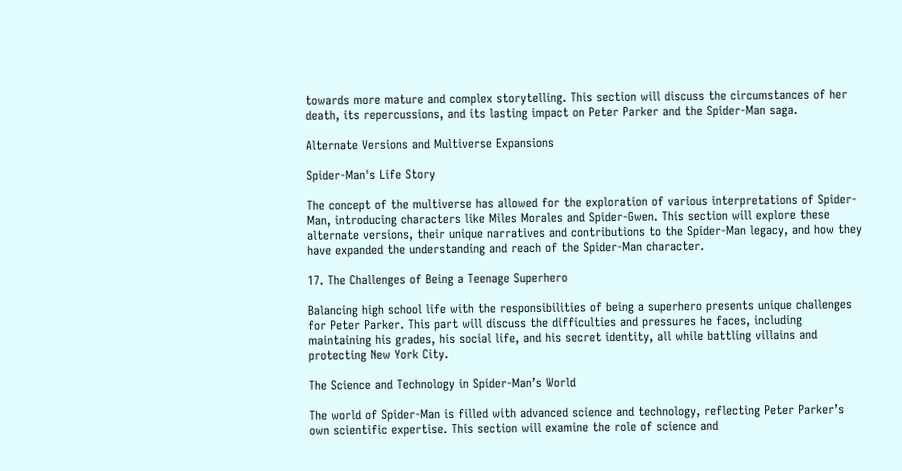towards more mature and complex storytelling. This section will discuss the circumstances of her death, its repercussions, and its lasting impact on Peter Parker and the Spider-Man saga.

Alternate Versions and Multiverse Expansions

Spider-Man's Life Story

The concept of the multiverse has allowed for the exploration of various interpretations of Spider-Man, introducing characters like Miles Morales and Spider-Gwen. This section will explore these alternate versions, their unique narratives and contributions to the Spider-Man legacy, and how they have expanded the understanding and reach of the Spider-Man character.

17. The Challenges of Being a Teenage Superhero

Balancing high school life with the responsibilities of being a superhero presents unique challenges for Peter Parker. This part will discuss the difficulties and pressures he faces, including maintaining his grades, his social life, and his secret identity, all while battling villains and protecting New York City.

The Science and Technology in Spider-Man’s World

The world of Spider-Man is filled with advanced science and technology, reflecting Peter Parker’s own scientific expertise. This section will examine the role of science and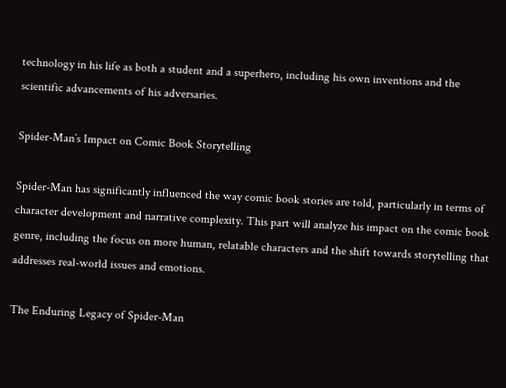technology in his life as both a student and a superhero, including his own inventions and the scientific advancements of his adversaries.

Spider-Man’s Impact on Comic Book Storytelling

Spider-Man has significantly influenced the way comic book stories are told, particularly in terms of character development and narrative complexity. This part will analyze his impact on the comic book genre, including the focus on more human, relatable characters and the shift towards storytelling that addresses real-world issues and emotions.

The Enduring Legacy of Spider-Man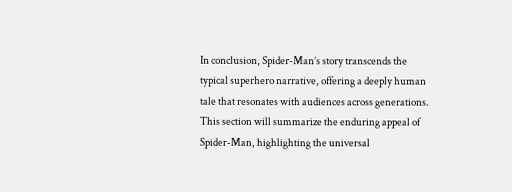In conclusion, Spider-Man’s story transcends the typical superhero narrative, offering a deeply human tale that resonates with audiences across generations. This section will summarize the enduring appeal of Spider-Man, highlighting the universal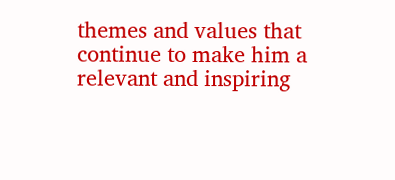themes and values that continue to make him a relevant and inspiring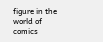figure in the world of comics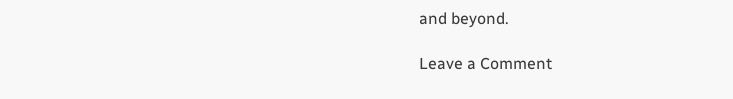and beyond.

Leave a Comment